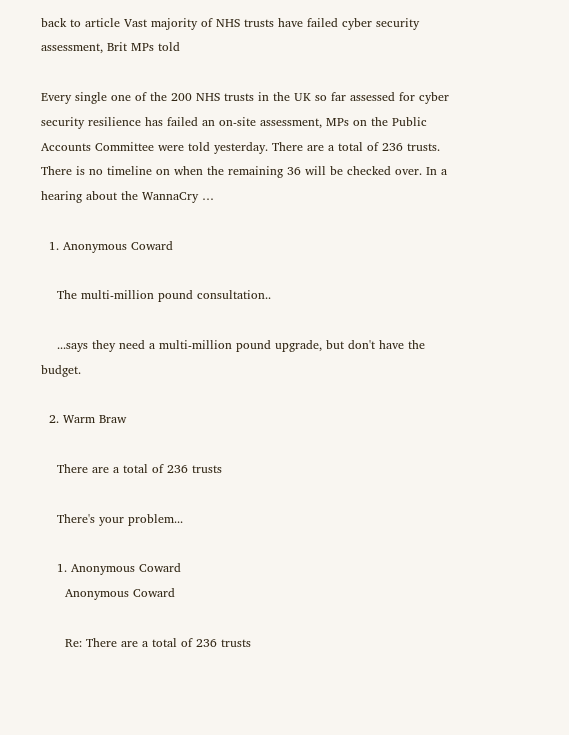back to article Vast majority of NHS trusts have failed cyber security assessment, Brit MPs told

Every single one of the 200 NHS trusts in the UK so far assessed for cyber security resilience has failed an on-site assessment, MPs on the Public Accounts Committee were told yesterday. There are a total of 236 trusts. There is no timeline on when the remaining 36 will be checked over. In a hearing about the WannaCry …

  1. Anonymous Coward

    The multi-million pound consultation..

    ...says they need a multi-million pound upgrade, but don't have the budget.

  2. Warm Braw

    There are a total of 236 trusts

    There's your problem...

    1. Anonymous Coward
      Anonymous Coward

      Re: There are a total of 236 trusts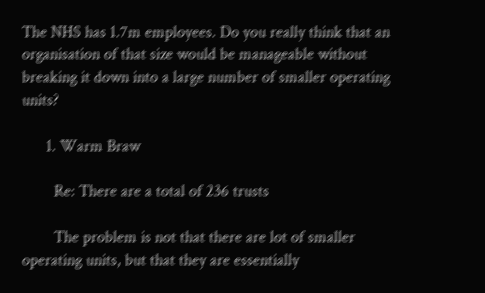The NHS has 1.7m employees. Do you really think that an organisation of that size would be manageable without breaking it down into a large number of smaller operating units?

      1. Warm Braw

        Re: There are a total of 236 trusts

        The problem is not that there are lot of smaller operating units, but that they are essentially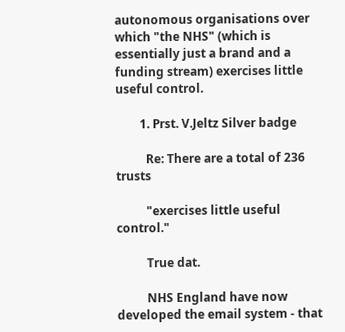autonomous organisations over which "the NHS" (which is essentially just a brand and a funding stream) exercises little useful control.

        1. Prst. V.Jeltz Silver badge

          Re: There are a total of 236 trusts

          "exercises little useful control."

          True dat.

          NHS England have now developed the email system - that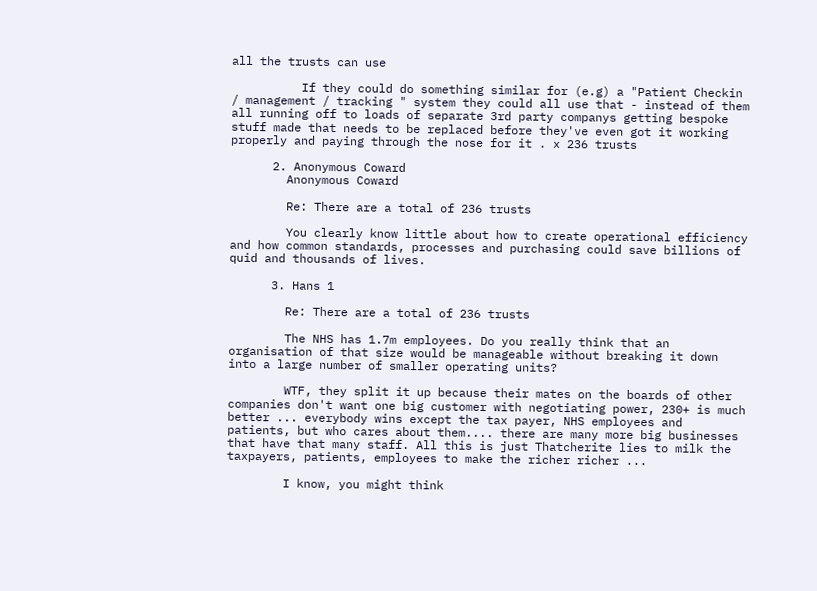all the trusts can use

          If they could do something similar for (e.g) a "Patient Checkin / management / tracking " system they could all use that - instead of them all running off to loads of separate 3rd party companys getting bespoke stuff made that needs to be replaced before they've even got it working properly and paying through the nose for it . x 236 trusts

      2. Anonymous Coward
        Anonymous Coward

        Re: There are a total of 236 trusts

        You clearly know little about how to create operational efficiency and how common standards, processes and purchasing could save billions of quid and thousands of lives.

      3. Hans 1

        Re: There are a total of 236 trusts

        The NHS has 1.7m employees. Do you really think that an organisation of that size would be manageable without breaking it down into a large number of smaller operating units?

        WTF, they split it up because their mates on the boards of other companies don't want one big customer with negotiating power, 230+ is much better ... everybody wins except the tax payer, NHS employees and patients, but who cares about them.... there are many more big businesses that have that many staff. All this is just Thatcherite lies to milk the taxpayers, patients, employees to make the richer richer ...

        I know, you might think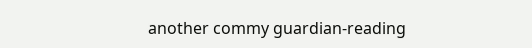another commy guardian-reading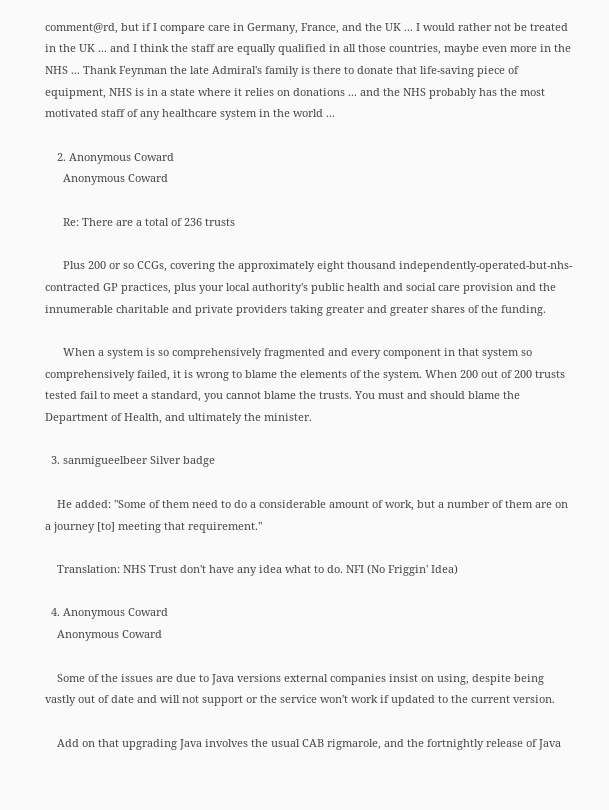comment@rd, but if I compare care in Germany, France, and the UK ... I would rather not be treated in the UK ... and I think the staff are equally qualified in all those countries, maybe even more in the NHS ... Thank Feynman the late Admiral's family is there to donate that life-saving piece of equipment, NHS is in a state where it relies on donations ... and the NHS probably has the most motivated staff of any healthcare system in the world ...

    2. Anonymous Coward
      Anonymous Coward

      Re: There are a total of 236 trusts

      Plus 200 or so CCGs, covering the approximately eight thousand independently-operated-but-nhs-contracted GP practices, plus your local authority's public health and social care provision and the innumerable charitable and private providers taking greater and greater shares of the funding.

      When a system is so comprehensively fragmented and every component in that system so comprehensively failed, it is wrong to blame the elements of the system. When 200 out of 200 trusts tested fail to meet a standard, you cannot blame the trusts. You must and should blame the Department of Health, and ultimately the minister.

  3. sanmigueelbeer Silver badge

    He added: "Some of them need to do a considerable amount of work, but a number of them are on a journey [to] meeting that requirement."

    Translation: NHS Trust don't have any idea what to do. NFI (No Friggin' Idea)

  4. Anonymous Coward
    Anonymous Coward

    Some of the issues are due to Java versions external companies insist on using, despite being vastly out of date and will not support or the service won't work if updated to the current version.

    Add on that upgrading Java involves the usual CAB rigmarole, and the fortnightly release of Java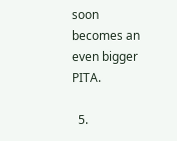soon becomes an even bigger PITA.

  5.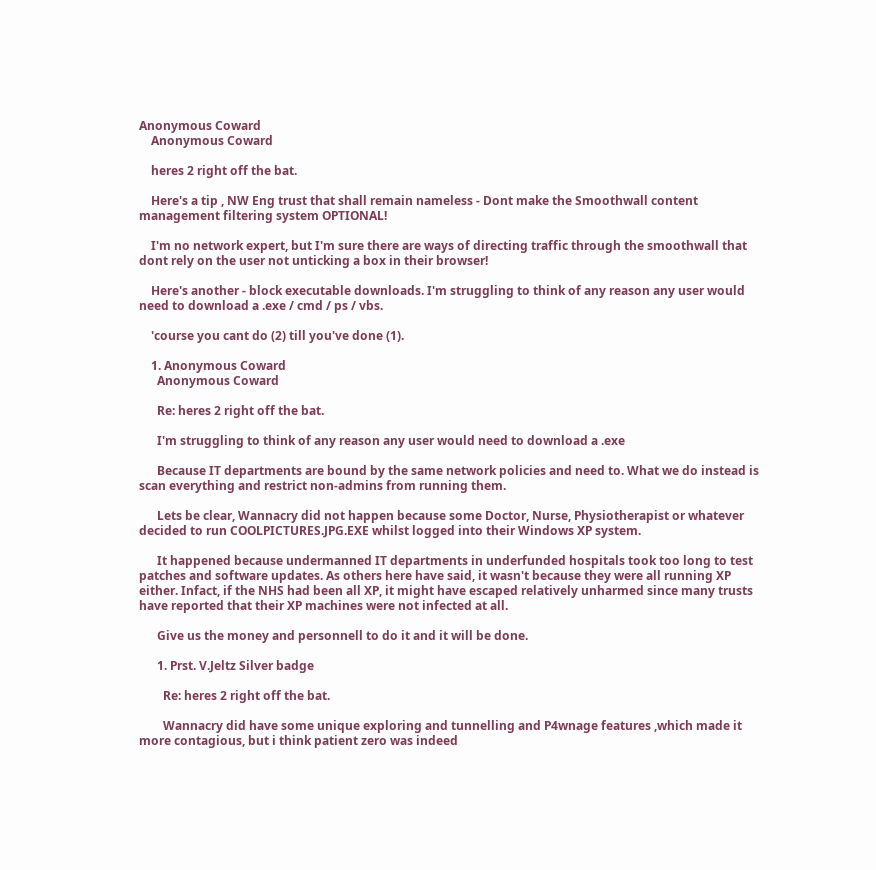Anonymous Coward
    Anonymous Coward

    heres 2 right off the bat.

    Here's a tip , NW Eng trust that shall remain nameless - Dont make the Smoothwall content management filtering system OPTIONAL!

    I'm no network expert, but I'm sure there are ways of directing traffic through the smoothwall that dont rely on the user not unticking a box in their browser!

    Here's another - block executable downloads. I'm struggling to think of any reason any user would need to download a .exe / cmd / ps / vbs.

    'course you cant do (2) till you've done (1).

    1. Anonymous Coward
      Anonymous Coward

      Re: heres 2 right off the bat.

      I'm struggling to think of any reason any user would need to download a .exe

      Because IT departments are bound by the same network policies and need to. What we do instead is scan everything and restrict non-admins from running them.

      Lets be clear, Wannacry did not happen because some Doctor, Nurse, Physiotherapist or whatever decided to run COOLPICTURES.JPG.EXE whilst logged into their Windows XP system.

      It happened because undermanned IT departments in underfunded hospitals took too long to test patches and software updates. As others here have said, it wasn't because they were all running XP either. Infact, if the NHS had been all XP, it might have escaped relatively unharmed since many trusts have reported that their XP machines were not infected at all.

      Give us the money and personnell to do it and it will be done.

      1. Prst. V.Jeltz Silver badge

        Re: heres 2 right off the bat.

        Wannacry did have some unique exploring and tunnelling and P4wnage features ,which made it more contagious, but i think patient zero was indeed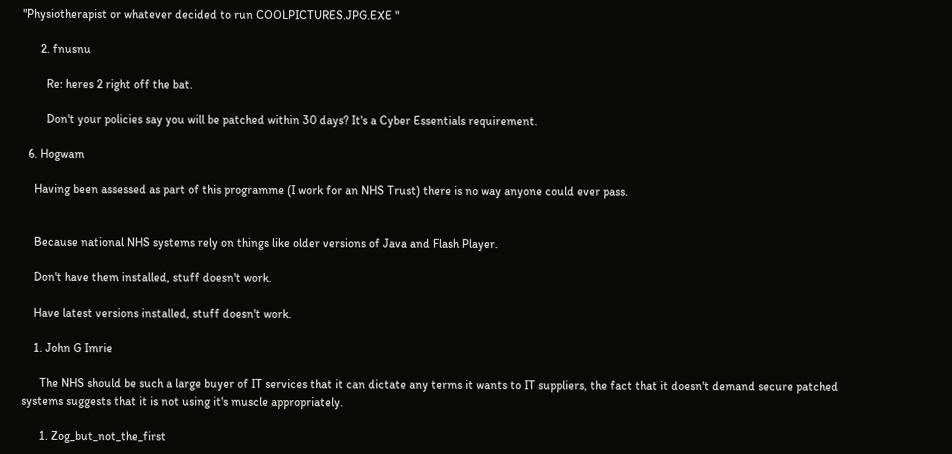"Physiotherapist or whatever decided to run COOLPICTURES.JPG.EXE "

      2. fnusnu

        Re: heres 2 right off the bat.

        Don't your policies say you will be patched within 30 days? It's a Cyber Essentials requirement.

  6. Hogwam

    Having been assessed as part of this programme (I work for an NHS Trust) there is no way anyone could ever pass.


    Because national NHS systems rely on things like older versions of Java and Flash Player.

    Don't have them installed, stuff doesn't work.

    Have latest versions installed, stuff doesn't work.

    1. John G Imrie

      The NHS should be such a large buyer of IT services that it can dictate any terms it wants to IT suppliers, the fact that it doesn't demand secure patched systems suggests that it is not using it's muscle appropriately.

      1. Zog_but_not_the_first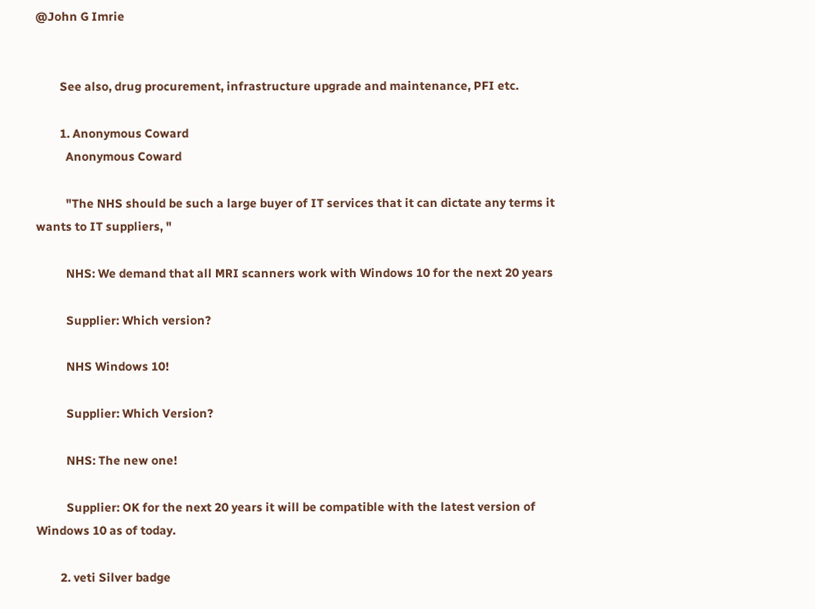@John G Imrie


        See also, drug procurement, infrastructure upgrade and maintenance, PFI etc.

        1. Anonymous Coward
          Anonymous Coward

          "The NHS should be such a large buyer of IT services that it can dictate any terms it wants to IT suppliers, "

          NHS: We demand that all MRI scanners work with Windows 10 for the next 20 years

          Supplier: Which version?

          NHS Windows 10!

          Supplier: Which Version?

          NHS: The new one!

          Supplier: OK for the next 20 years it will be compatible with the latest version of Windows 10 as of today.

        2. veti Silver badge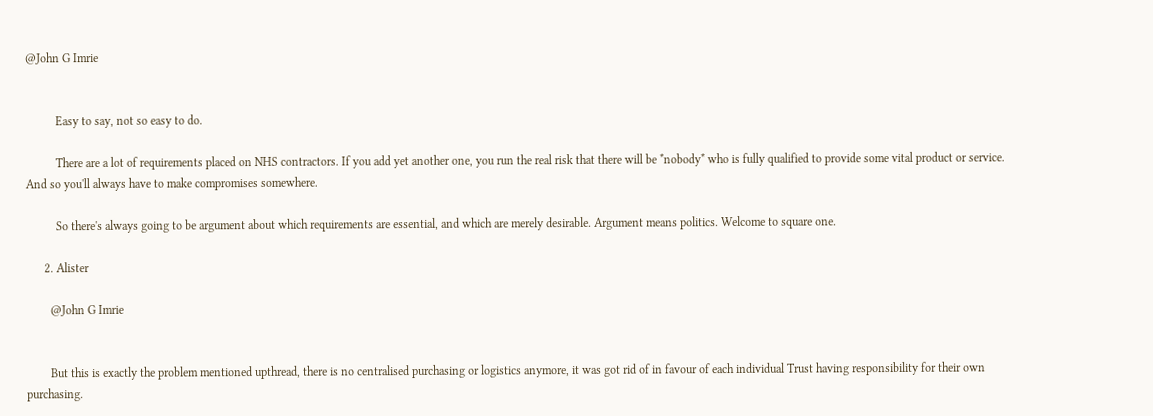@John G Imrie


          Easy to say, not so easy to do.

          There are a lot of requirements placed on NHS contractors. If you add yet another one, you run the real risk that there will be *nobody* who is fully qualified to provide some vital product or service. And so you'll always have to make compromises somewhere.

          So there's always going to be argument about which requirements are essential, and which are merely desirable. Argument means politics. Welcome to square one.

      2. Alister

        @John G Imrie


        But this is exactly the problem mentioned upthread, there is no centralised purchasing or logistics anymore, it was got rid of in favour of each individual Trust having responsibility for their own purchasing.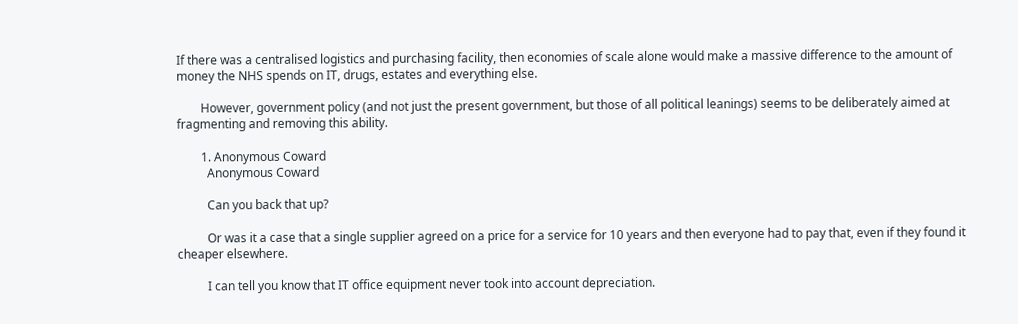If there was a centralised logistics and purchasing facility, then economies of scale alone would make a massive difference to the amount of money the NHS spends on IT, drugs, estates and everything else.

        However, government policy (and not just the present government, but those of all political leanings) seems to be deliberately aimed at fragmenting and removing this ability.

        1. Anonymous Coward
          Anonymous Coward

          Can you back that up?

          Or was it a case that a single supplier agreed on a price for a service for 10 years and then everyone had to pay that, even if they found it cheaper elsewhere.

          I can tell you know that IT office equipment never took into account depreciation.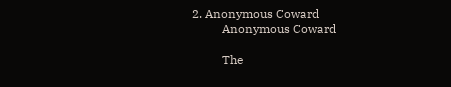2. Anonymous Coward
          Anonymous Coward

          The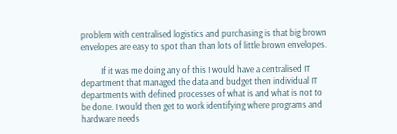problem with centralised logistics and purchasing is that big brown envelopes are easy to spot than than lots of little brown envelopes.

          If it was me doing any of this I would have a centralised IT department that managed the data and budget then individual IT departments with defined processes of what is and what is not to be done. I would then get to work identifying where programs and hardware needs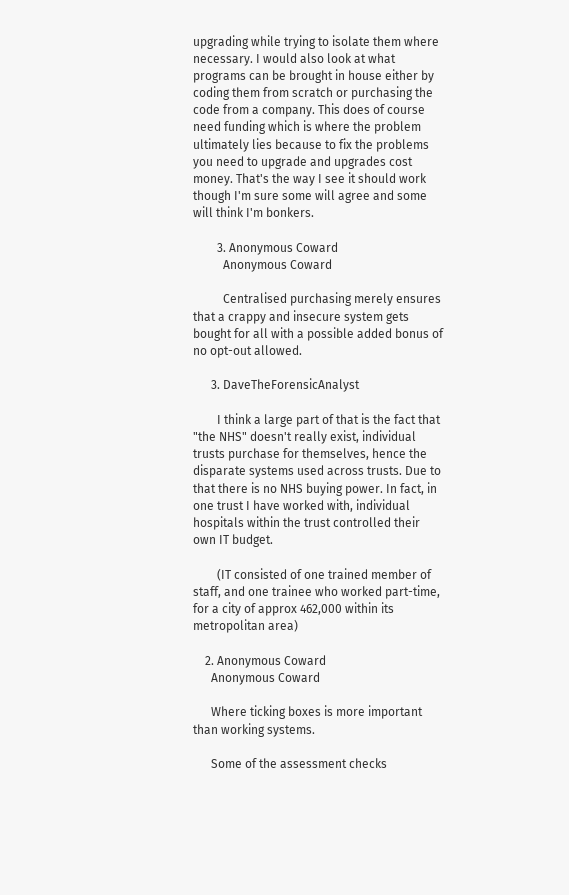upgrading while trying to isolate them where necessary. I would also look at what programs can be brought in house either by coding them from scratch or purchasing the code from a company. This does of course need funding which is where the problem ultimately lies because to fix the problems you need to upgrade and upgrades cost money. That's the way I see it should work though I'm sure some will agree and some will think I'm bonkers.

        3. Anonymous Coward
          Anonymous Coward

          Centralised purchasing merely ensures that a crappy and insecure system gets bought for all with a possible added bonus of no opt-out allowed.

      3. DaveTheForensicAnalyst

        I think a large part of that is the fact that "the NHS" doesn't really exist, individual trusts purchase for themselves, hence the disparate systems used across trusts. Due to that there is no NHS buying power. In fact, in one trust I have worked with, individual hospitals within the trust controlled their own IT budget.

        (IT consisted of one trained member of staff, and one trainee who worked part-time, for a city of approx 462,000 within its metropolitan area)

    2. Anonymous Coward
      Anonymous Coward

      Where ticking boxes is more important than working systems.

      Some of the assessment checks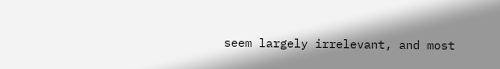seem largely irrelevant, and most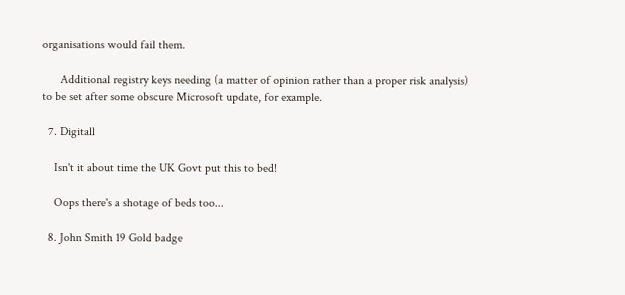organisations would fail them.

      Additional registry keys needing (a matter of opinion rather than a proper risk analysis) to be set after some obscure Microsoft update, for example.

  7. Digitall

    Isn't it about time the UK Govt put this to bed!

    Oops there's a shotage of beds too...

  8. John Smith 19 Gold badge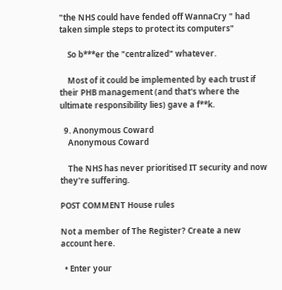"the NHS could have fended off WannaCry " had taken simple steps to protect its computers"

    So b***er the "centralized" whatever.

    Most of it could be implemented by each trust if their PHB management (and that's where the ultimate responsibility lies) gave a f**k.

  9. Anonymous Coward
    Anonymous Coward

    The NHS has never prioritised IT security and now they're suffering.

POST COMMENT House rules

Not a member of The Register? Create a new account here.

  • Enter your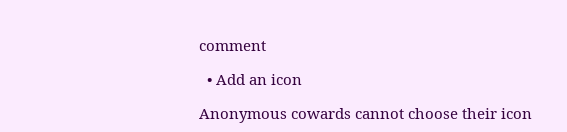comment

  • Add an icon

Anonymous cowards cannot choose their icon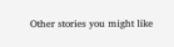Other stories you might like